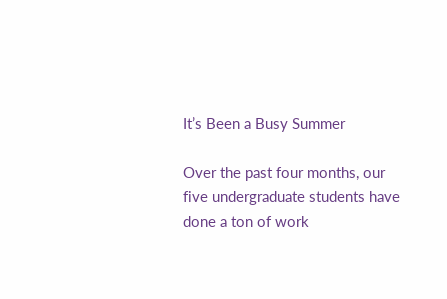It’s Been a Busy Summer

Over the past four months, our five undergraduate students have done a ton of work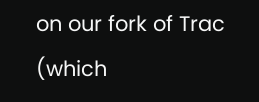on our fork of Trac (which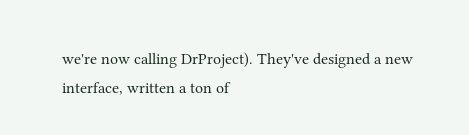we're now calling DrProject). They've designed a new interface, written a ton of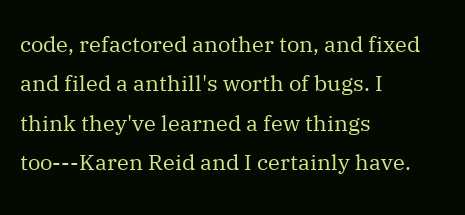code, refactored another ton, and fixed and filed a anthill's worth of bugs. I think they've learned a few things too---Karen Reid and I certainly have.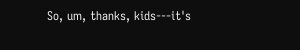So, um, thanks, kids---it's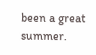been a great summer.